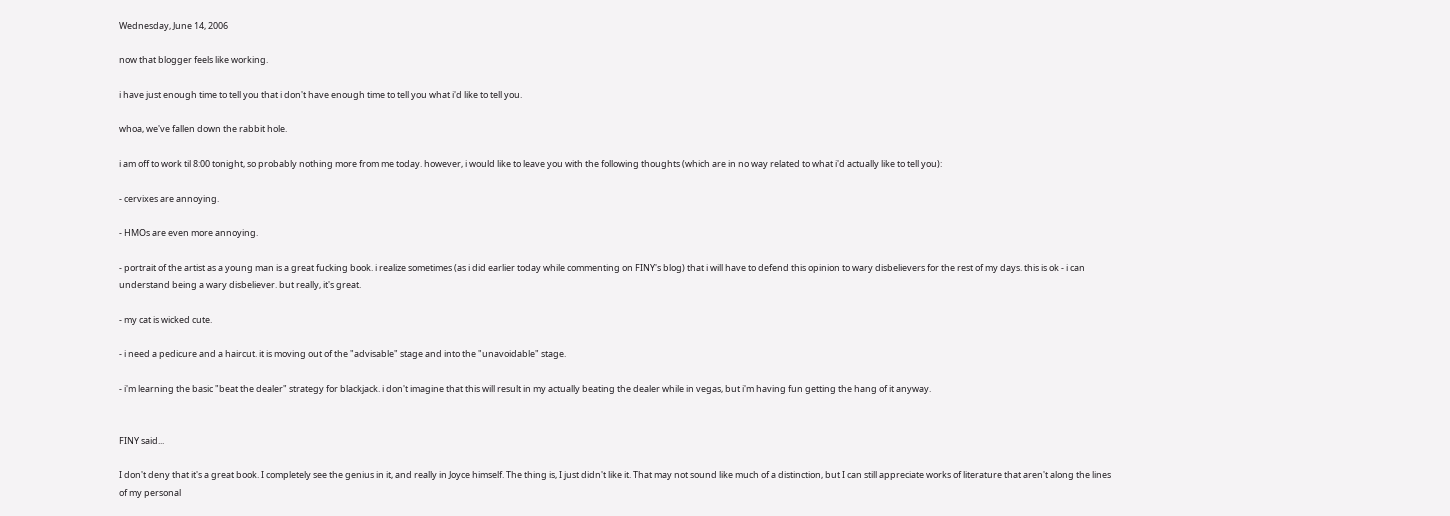Wednesday, June 14, 2006

now that blogger feels like working.

i have just enough time to tell you that i don't have enough time to tell you what i'd like to tell you.

whoa, we've fallen down the rabbit hole.

i am off to work til 8:00 tonight, so probably nothing more from me today. however, i would like to leave you with the following thoughts (which are in no way related to what i'd actually like to tell you):

- cervixes are annoying.

- HMOs are even more annoying.

- portrait of the artist as a young man is a great fucking book. i realize sometimes (as i did earlier today while commenting on FINY's blog) that i will have to defend this opinion to wary disbelievers for the rest of my days. this is ok - i can understand being a wary disbeliever. but really, it's great.

- my cat is wicked cute.

- i need a pedicure and a haircut. it is moving out of the "advisable" stage and into the "unavoidable" stage.

- i'm learning the basic "beat the dealer" strategy for blackjack. i don't imagine that this will result in my actually beating the dealer while in vegas, but i'm having fun getting the hang of it anyway.


FINY said...

I don't deny that it's a great book. I completely see the genius in it, and really in Joyce himself. The thing is, I just didn't like it. That may not sound like much of a distinction, but I can still appreciate works of literature that aren't along the lines of my personal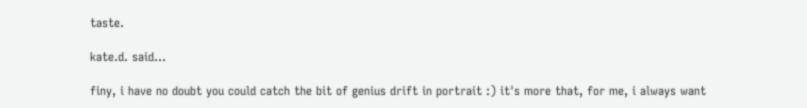taste.

kate.d. said...

finy, i have no doubt you could catch the bit of genius drift in portrait :) it's more that, for me, i always want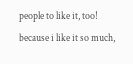people to like it, too! because i like it so much,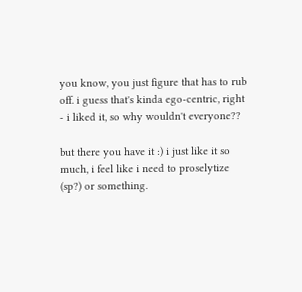you know, you just figure that has to rub off. i guess that's kinda ego-centric, right - i liked it, so why wouldn't everyone??

but there you have it :) i just like it so much, i feel like i need to proselytize (sp?) or something.